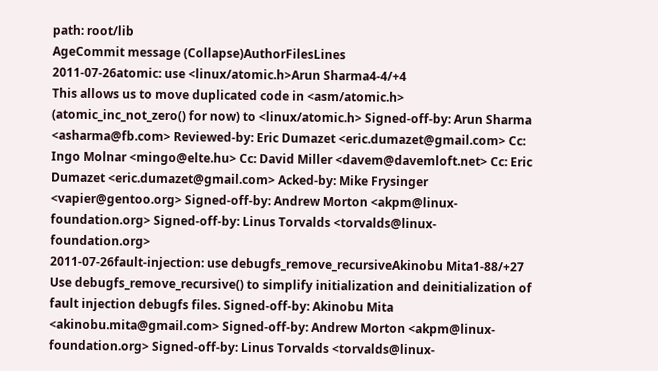path: root/lib
AgeCommit message (Collapse)AuthorFilesLines
2011-07-26atomic: use <linux/atomic.h>Arun Sharma4-4/+4
This allows us to move duplicated code in <asm/atomic.h> (atomic_inc_not_zero() for now) to <linux/atomic.h> Signed-off-by: Arun Sharma <asharma@fb.com> Reviewed-by: Eric Dumazet <eric.dumazet@gmail.com> Cc: Ingo Molnar <mingo@elte.hu> Cc: David Miller <davem@davemloft.net> Cc: Eric Dumazet <eric.dumazet@gmail.com> Acked-by: Mike Frysinger <vapier@gentoo.org> Signed-off-by: Andrew Morton <akpm@linux-foundation.org> Signed-off-by: Linus Torvalds <torvalds@linux-foundation.org>
2011-07-26fault-injection: use debugfs_remove_recursiveAkinobu Mita1-88/+27
Use debugfs_remove_recursive() to simplify initialization and deinitialization of fault injection debugfs files. Signed-off-by: Akinobu Mita <akinobu.mita@gmail.com> Signed-off-by: Andrew Morton <akpm@linux-foundation.org> Signed-off-by: Linus Torvalds <torvalds@linux-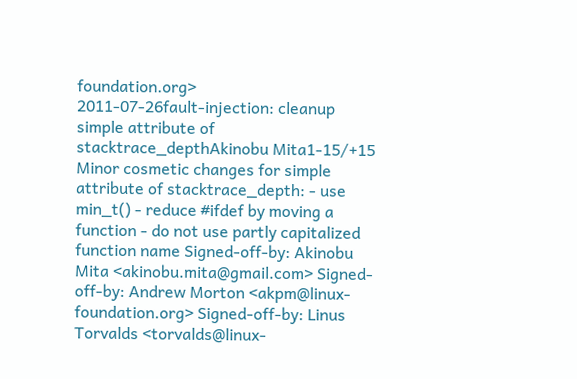foundation.org>
2011-07-26fault-injection: cleanup simple attribute of stacktrace_depthAkinobu Mita1-15/+15
Minor cosmetic changes for simple attribute of stacktrace_depth: - use min_t() - reduce #ifdef by moving a function - do not use partly capitalized function name Signed-off-by: Akinobu Mita <akinobu.mita@gmail.com> Signed-off-by: Andrew Morton <akpm@linux-foundation.org> Signed-off-by: Linus Torvalds <torvalds@linux-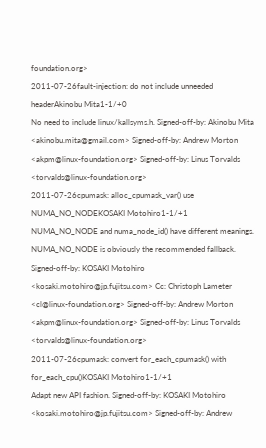foundation.org>
2011-07-26fault-injection: do not include unneeded headerAkinobu Mita1-1/+0
No need to include linux/kallsyms.h. Signed-off-by: Akinobu Mita <akinobu.mita@gmail.com> Signed-off-by: Andrew Morton <akpm@linux-foundation.org> Signed-off-by: Linus Torvalds <torvalds@linux-foundation.org>
2011-07-26cpumask: alloc_cpumask_var() use NUMA_NO_NODEKOSAKI Motohiro1-1/+1
NUMA_NO_NODE and numa_node_id() have different meanings. NUMA_NO_NODE is obviously the recommended fallback. Signed-off-by: KOSAKI Motohiro <kosaki.motohiro@jp.fujitsu.com> Cc: Christoph Lameter <cl@linux-foundation.org> Signed-off-by: Andrew Morton <akpm@linux-foundation.org> Signed-off-by: Linus Torvalds <torvalds@linux-foundation.org>
2011-07-26cpumask: convert for_each_cpumask() with for_each_cpu()KOSAKI Motohiro1-1/+1
Adapt new API fashion. Signed-off-by: KOSAKI Motohiro <kosaki.motohiro@jp.fujitsu.com> Signed-off-by: Andrew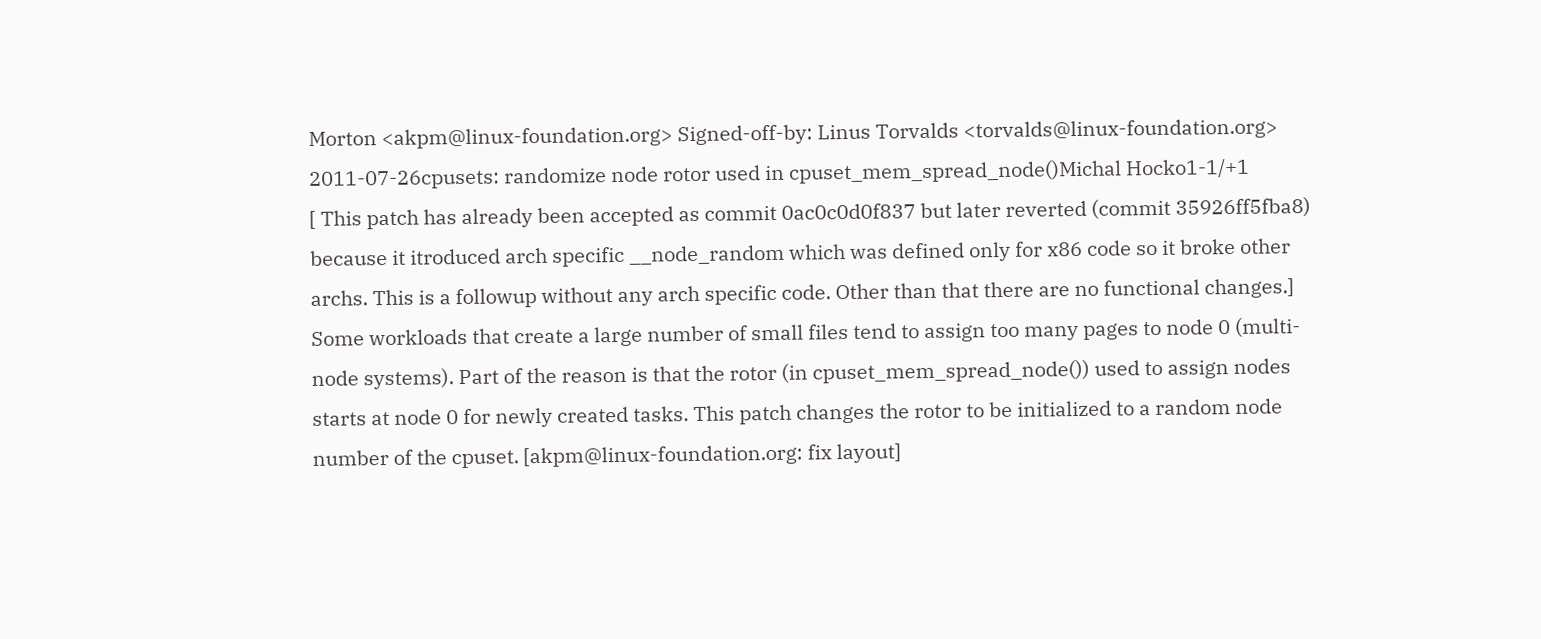Morton <akpm@linux-foundation.org> Signed-off-by: Linus Torvalds <torvalds@linux-foundation.org>
2011-07-26cpusets: randomize node rotor used in cpuset_mem_spread_node()Michal Hocko1-1/+1
[ This patch has already been accepted as commit 0ac0c0d0f837 but later reverted (commit 35926ff5fba8) because it itroduced arch specific __node_random which was defined only for x86 code so it broke other archs. This is a followup without any arch specific code. Other than that there are no functional changes.] Some workloads that create a large number of small files tend to assign too many pages to node 0 (multi-node systems). Part of the reason is that the rotor (in cpuset_mem_spread_node()) used to assign nodes starts at node 0 for newly created tasks. This patch changes the rotor to be initialized to a random node number of the cpuset. [akpm@linux-foundation.org: fix layout]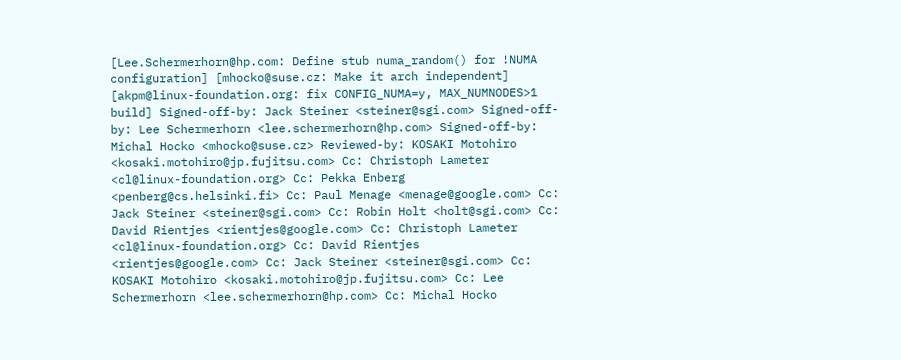[Lee.Schermerhorn@hp.com: Define stub numa_random() for !NUMA configuration] [mhocko@suse.cz: Make it arch independent] [akpm@linux-foundation.org: fix CONFIG_NUMA=y, MAX_NUMNODES>1 build] Signed-off-by: Jack Steiner <steiner@sgi.com> Signed-off-by: Lee Schermerhorn <lee.schermerhorn@hp.com> Signed-off-by: Michal Hocko <mhocko@suse.cz> Reviewed-by: KOSAKI Motohiro <kosaki.motohiro@jp.fujitsu.com> Cc: Christoph Lameter <cl@linux-foundation.org> Cc: Pekka Enberg <penberg@cs.helsinki.fi> Cc: Paul Menage <menage@google.com> Cc: Jack Steiner <steiner@sgi.com> Cc: Robin Holt <holt@sgi.com> Cc: David Rientjes <rientjes@google.com> Cc: Christoph Lameter <cl@linux-foundation.org> Cc: David Rientjes <rientjes@google.com> Cc: Jack Steiner <steiner@sgi.com> Cc: KOSAKI Motohiro <kosaki.motohiro@jp.fujitsu.com> Cc: Lee Schermerhorn <lee.schermerhorn@hp.com> Cc: Michal Hocko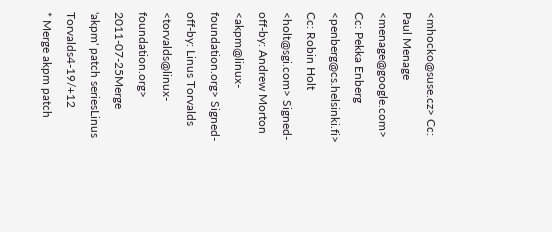<mhocko@suse.cz> Cc: Paul Menage <menage@google.com> Cc: Pekka Enberg <penberg@cs.helsinki.fi> Cc: Robin Holt <holt@sgi.com> Signed-off-by: Andrew Morton <akpm@linux-foundation.org> Signed-off-by: Linus Torvalds <torvalds@linux-foundation.org>
2011-07-25Merge 'akpm' patch seriesLinus Torvalds4-19/+12
* Merge akpm patch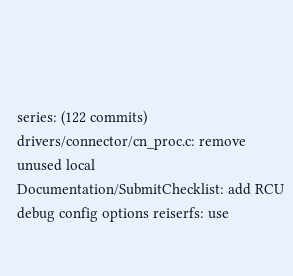series: (122 commits) drivers/connector/cn_proc.c: remove unused local Documentation/SubmitChecklist: add RCU debug config options reiserfs: use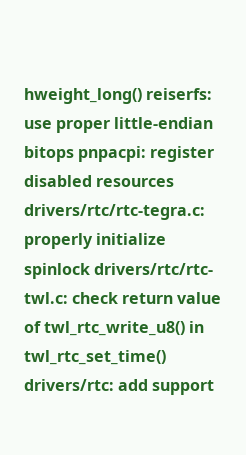hweight_long() reiserfs: use proper little-endian bitops pnpacpi: register disabled resources drivers/rtc/rtc-tegra.c: properly initialize spinlock drivers/rtc/rtc-twl.c: check return value of twl_rtc_write_u8() in twl_rtc_set_time() drivers/rtc: add support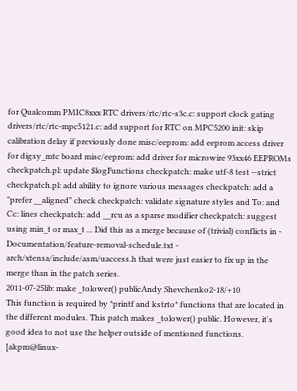for Qualcomm PMIC8xxx RTC drivers/rtc/rtc-s3c.c: support clock gating drivers/rtc/rtc-mpc5121.c: add support for RTC on MPC5200 init: skip calibration delay if previously done misc/eeprom: add eeprom access driver for digsy_mtc board misc/eeprom: add driver for microwire 93xx46 EEPROMs checkpatch.pl: update $logFunctions checkpatch: make utf-8 test --strict checkpatch.pl: add ability to ignore various messages checkpatch: add a "prefer __aligned" check checkpatch: validate signature styles and To: and Cc: lines checkpatch: add __rcu as a sparse modifier checkpatch: suggest using min_t or max_t ... Did this as a merge because of (trivial) conflicts in - Documentation/feature-removal-schedule.txt - arch/xtensa/include/asm/uaccess.h that were just easier to fix up in the merge than in the patch series.
2011-07-25lib: make _tolower() publicAndy Shevchenko2-18/+10
This function is required by *printf and kstrto* functions that are located in the different modules. This patch makes _tolower() public. However, it's good idea to not use the helper outside of mentioned functions. [akpm@linux-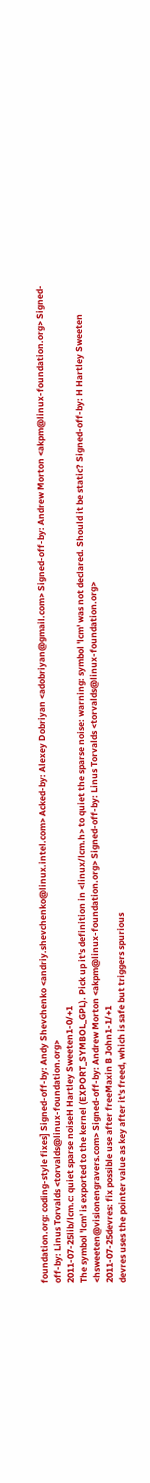foundation.org: coding-style fixes] Signed-off-by: Andy Shevchenko <andriy.shevchenko@linux.intel.com> Acked-by: Alexey Dobriyan <adobriyan@gmail.com> Signed-off-by: Andrew Morton <akpm@linux-foundation.org> Signed-off-by: Linus Torvalds <torvalds@linux-foundation.org>
2011-07-25lib/lcm.c: quiet sparse noiseH Hartley Sweeten1-0/+1
The symbol 'lcm' is exported to the kernel (EXPORT_SYMBOL_GPL). Pick up it's definition in <linux/lcm.h> to quiet the sparse noise: warning: symbol 'lcm' was not declared. Should it be static? Signed-off-by: H Hartley Sweeten <hsweeten@visionengravers.com> Signed-off-by: Andrew Morton <akpm@linux-foundation.org> Signed-off-by: Linus Torvalds <torvalds@linux-foundation.org>
2011-07-25devres: fix possible use after freeMaxin B John1-1/+1
devres uses the pointer value as key after it's freed, which is safe but triggers spurious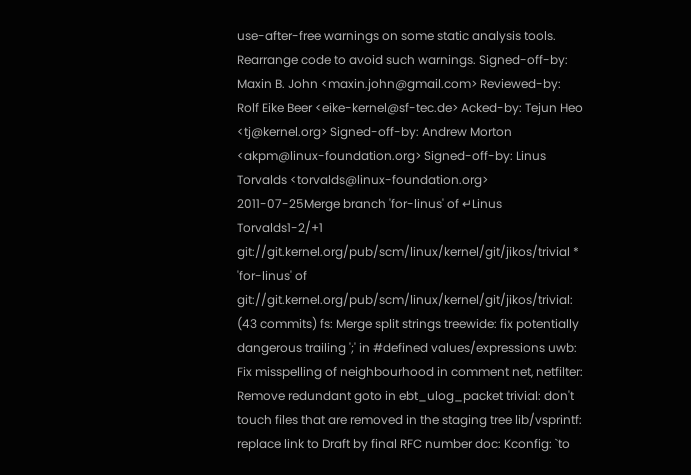use-after-free warnings on some static analysis tools. Rearrange code to avoid such warnings. Signed-off-by: Maxin B. John <maxin.john@gmail.com> Reviewed-by: Rolf Eike Beer <eike-kernel@sf-tec.de> Acked-by: Tejun Heo <tj@kernel.org> Signed-off-by: Andrew Morton <akpm@linux-foundation.org> Signed-off-by: Linus Torvalds <torvalds@linux-foundation.org>
2011-07-25Merge branch 'for-linus' of ↵Linus Torvalds1-2/+1
git://git.kernel.org/pub/scm/linux/kernel/git/jikos/trivial * 'for-linus' of git://git.kernel.org/pub/scm/linux/kernel/git/jikos/trivial: (43 commits) fs: Merge split strings treewide: fix potentially dangerous trailing ';' in #defined values/expressions uwb: Fix misspelling of neighbourhood in comment net, netfilter: Remove redundant goto in ebt_ulog_packet trivial: don't touch files that are removed in the staging tree lib/vsprintf: replace link to Draft by final RFC number doc: Kconfig: `to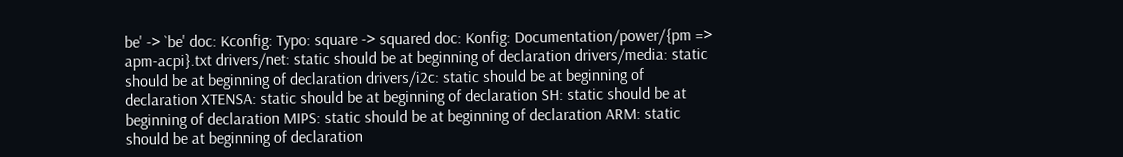be' -> `be' doc: Kconfig: Typo: square -> squared doc: Konfig: Documentation/power/{pm => apm-acpi}.txt drivers/net: static should be at beginning of declaration drivers/media: static should be at beginning of declaration drivers/i2c: static should be at beginning of declaration XTENSA: static should be at beginning of declaration SH: static should be at beginning of declaration MIPS: static should be at beginning of declaration ARM: static should be at beginning of declaration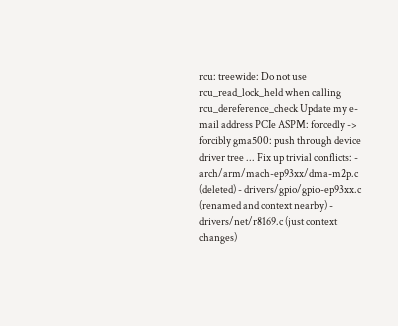rcu: treewide: Do not use rcu_read_lock_held when calling rcu_dereference_check Update my e-mail address PCIe ASPM: forcedly -> forcibly gma500: push through device driver tree ... Fix up trivial conflicts: - arch/arm/mach-ep93xx/dma-m2p.c (deleted) - drivers/gpio/gpio-ep93xx.c (renamed and context nearby) - drivers/net/r8169.c (just context changes)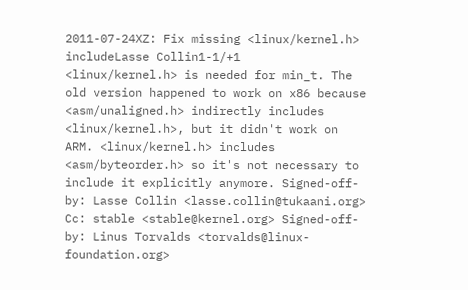2011-07-24XZ: Fix missing <linux/kernel.h> includeLasse Collin1-1/+1
<linux/kernel.h> is needed for min_t. The old version happened to work on x86 because <asm/unaligned.h> indirectly includes <linux/kernel.h>, but it didn't work on ARM. <linux/kernel.h> includes <asm/byteorder.h> so it's not necessary to include it explicitly anymore. Signed-off-by: Lasse Collin <lasse.collin@tukaani.org> Cc: stable <stable@kernel.org> Signed-off-by: Linus Torvalds <torvalds@linux-foundation.org>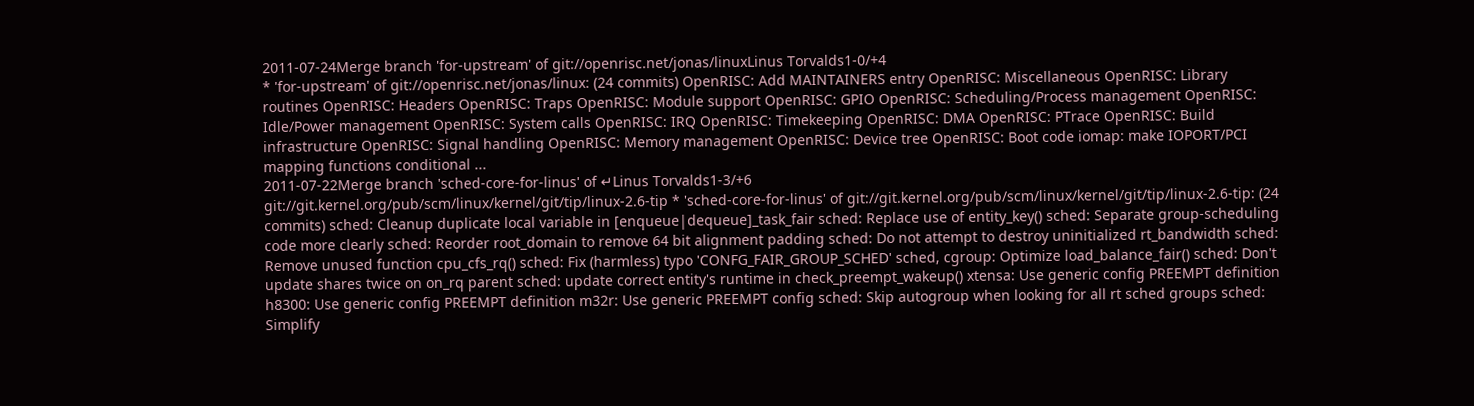2011-07-24Merge branch 'for-upstream' of git://openrisc.net/jonas/linuxLinus Torvalds1-0/+4
* 'for-upstream' of git://openrisc.net/jonas/linux: (24 commits) OpenRISC: Add MAINTAINERS entry OpenRISC: Miscellaneous OpenRISC: Library routines OpenRISC: Headers OpenRISC: Traps OpenRISC: Module support OpenRISC: GPIO OpenRISC: Scheduling/Process management OpenRISC: Idle/Power management OpenRISC: System calls OpenRISC: IRQ OpenRISC: Timekeeping OpenRISC: DMA OpenRISC: PTrace OpenRISC: Build infrastructure OpenRISC: Signal handling OpenRISC: Memory management OpenRISC: Device tree OpenRISC: Boot code iomap: make IOPORT/PCI mapping functions conditional ...
2011-07-22Merge branch 'sched-core-for-linus' of ↵Linus Torvalds1-3/+6
git://git.kernel.org/pub/scm/linux/kernel/git/tip/linux-2.6-tip * 'sched-core-for-linus' of git://git.kernel.org/pub/scm/linux/kernel/git/tip/linux-2.6-tip: (24 commits) sched: Cleanup duplicate local variable in [enqueue|dequeue]_task_fair sched: Replace use of entity_key() sched: Separate group-scheduling code more clearly sched: Reorder root_domain to remove 64 bit alignment padding sched: Do not attempt to destroy uninitialized rt_bandwidth sched: Remove unused function cpu_cfs_rq() sched: Fix (harmless) typo 'CONFG_FAIR_GROUP_SCHED' sched, cgroup: Optimize load_balance_fair() sched: Don't update shares twice on on_rq parent sched: update correct entity's runtime in check_preempt_wakeup() xtensa: Use generic config PREEMPT definition h8300: Use generic config PREEMPT definition m32r: Use generic PREEMPT config sched: Skip autogroup when looking for all rt sched groups sched: Simplify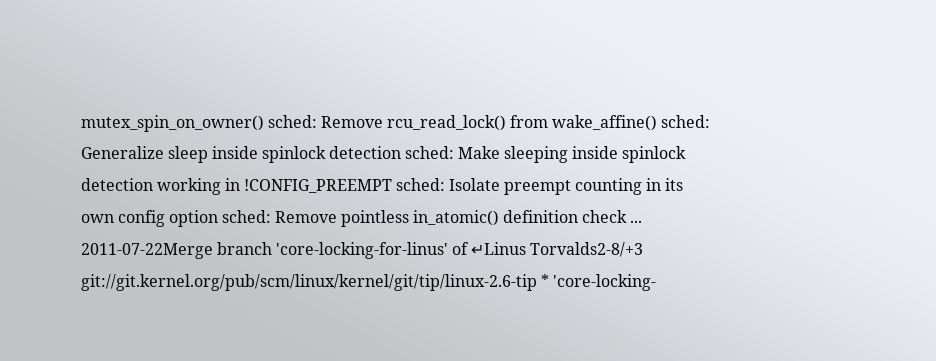mutex_spin_on_owner() sched: Remove rcu_read_lock() from wake_affine() sched: Generalize sleep inside spinlock detection sched: Make sleeping inside spinlock detection working in !CONFIG_PREEMPT sched: Isolate preempt counting in its own config option sched: Remove pointless in_atomic() definition check ...
2011-07-22Merge branch 'core-locking-for-linus' of ↵Linus Torvalds2-8/+3
git://git.kernel.org/pub/scm/linux/kernel/git/tip/linux-2.6-tip * 'core-locking-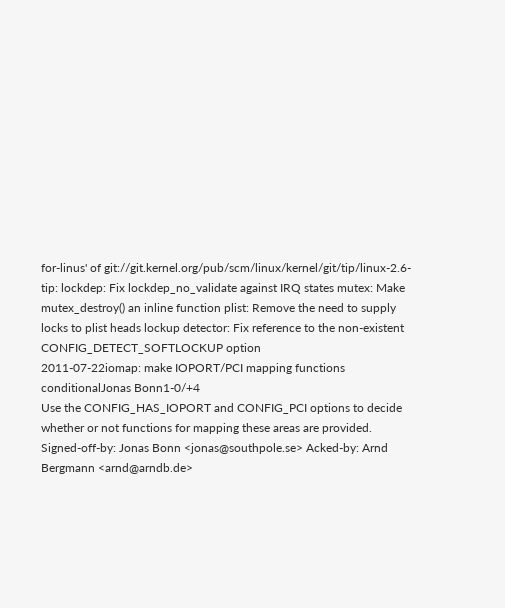for-linus' of git://git.kernel.org/pub/scm/linux/kernel/git/tip/linux-2.6-tip: lockdep: Fix lockdep_no_validate against IRQ states mutex: Make mutex_destroy() an inline function plist: Remove the need to supply locks to plist heads lockup detector: Fix reference to the non-existent CONFIG_DETECT_SOFTLOCKUP option
2011-07-22iomap: make IOPORT/PCI mapping functions conditionalJonas Bonn1-0/+4
Use the CONFIG_HAS_IOPORT and CONFIG_PCI options to decide whether or not functions for mapping these areas are provided. Signed-off-by: Jonas Bonn <jonas@southpole.se> Acked-by: Arnd Bergmann <arnd@arndb.de>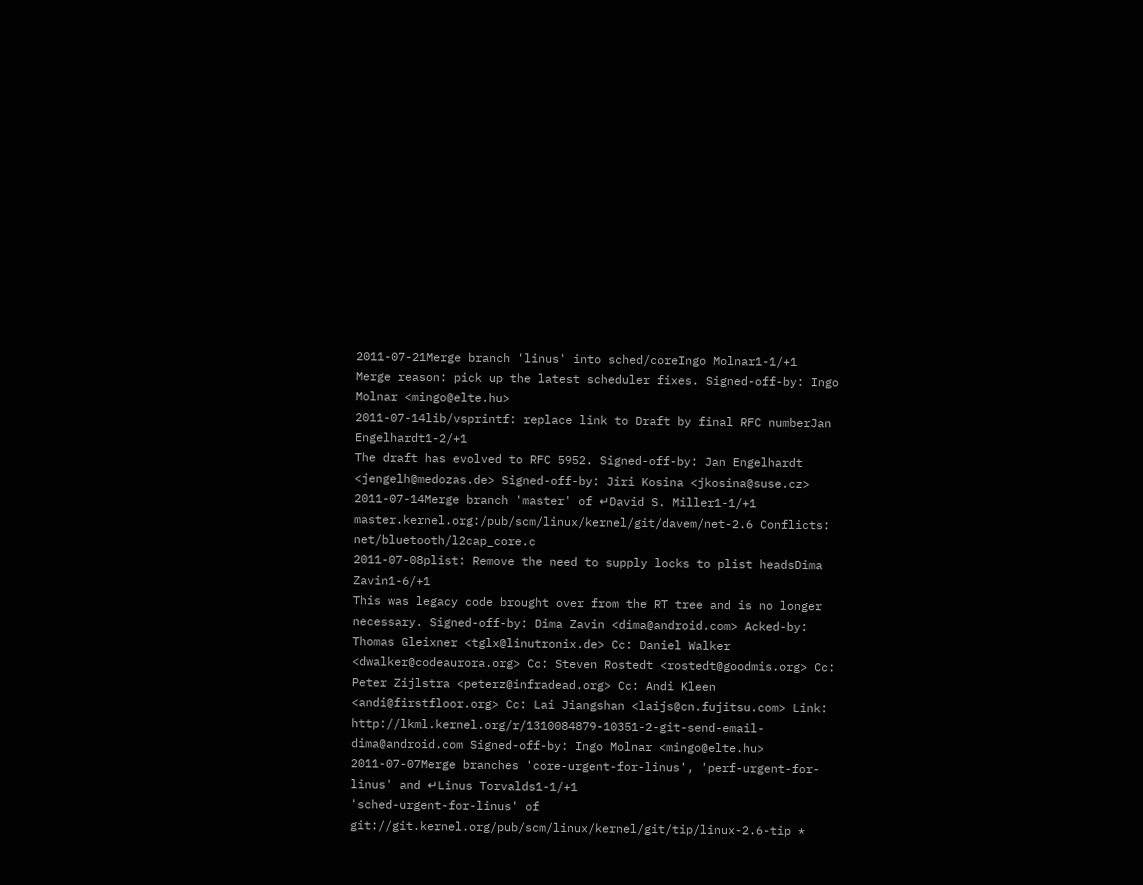2011-07-21Merge branch 'linus' into sched/coreIngo Molnar1-1/+1
Merge reason: pick up the latest scheduler fixes. Signed-off-by: Ingo Molnar <mingo@elte.hu>
2011-07-14lib/vsprintf: replace link to Draft by final RFC numberJan Engelhardt1-2/+1
The draft has evolved to RFC 5952. Signed-off-by: Jan Engelhardt <jengelh@medozas.de> Signed-off-by: Jiri Kosina <jkosina@suse.cz>
2011-07-14Merge branch 'master' of ↵David S. Miller1-1/+1
master.kernel.org:/pub/scm/linux/kernel/git/davem/net-2.6 Conflicts: net/bluetooth/l2cap_core.c
2011-07-08plist: Remove the need to supply locks to plist headsDima Zavin1-6/+1
This was legacy code brought over from the RT tree and is no longer necessary. Signed-off-by: Dima Zavin <dima@android.com> Acked-by: Thomas Gleixner <tglx@linutronix.de> Cc: Daniel Walker <dwalker@codeaurora.org> Cc: Steven Rostedt <rostedt@goodmis.org> Cc: Peter Zijlstra <peterz@infradead.org> Cc: Andi Kleen <andi@firstfloor.org> Cc: Lai Jiangshan <laijs@cn.fujitsu.com> Link: http://lkml.kernel.org/r/1310084879-10351-2-git-send-email-dima@android.com Signed-off-by: Ingo Molnar <mingo@elte.hu>
2011-07-07Merge branches 'core-urgent-for-linus', 'perf-urgent-for-linus' and ↵Linus Torvalds1-1/+1
'sched-urgent-for-linus' of git://git.kernel.org/pub/scm/linux/kernel/git/tip/linux-2.6-tip *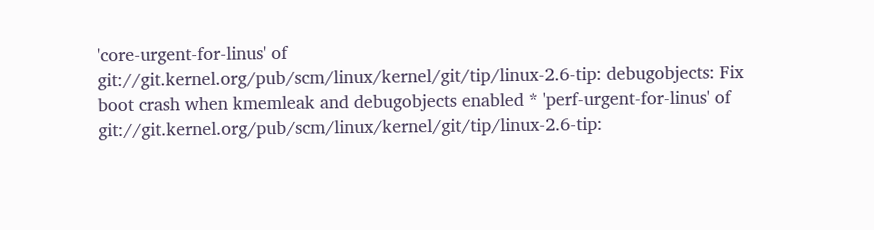'core-urgent-for-linus' of git://git.kernel.org/pub/scm/linux/kernel/git/tip/linux-2.6-tip: debugobjects: Fix boot crash when kmemleak and debugobjects enabled * 'perf-urgent-for-linus' of git://git.kernel.org/pub/scm/linux/kernel/git/tip/linux-2.6-tip: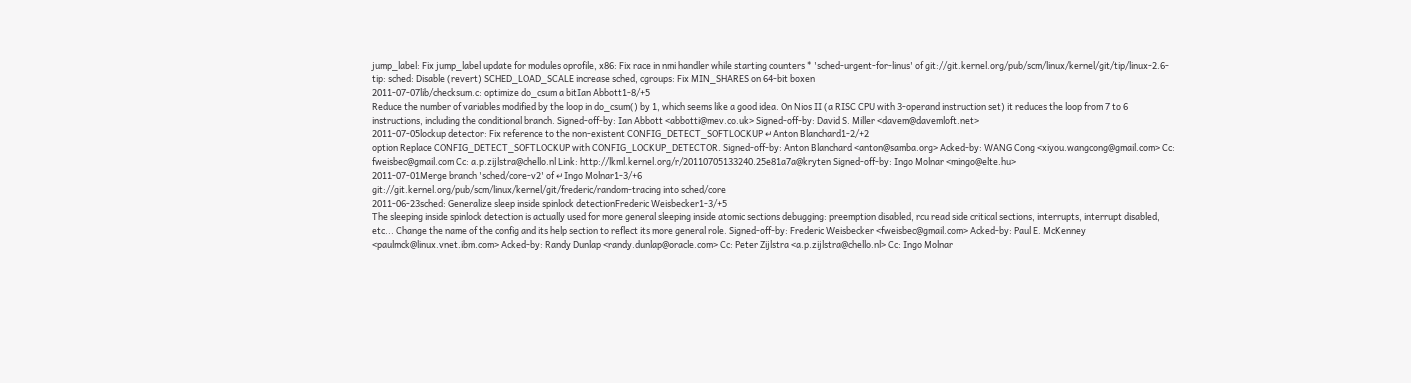jump_label: Fix jump_label update for modules oprofile, x86: Fix race in nmi handler while starting counters * 'sched-urgent-for-linus' of git://git.kernel.org/pub/scm/linux/kernel/git/tip/linux-2.6-tip: sched: Disable (revert) SCHED_LOAD_SCALE increase sched, cgroups: Fix MIN_SHARES on 64-bit boxen
2011-07-07lib/checksum.c: optimize do_csum a bitIan Abbott1-8/+5
Reduce the number of variables modified by the loop in do_csum() by 1, which seems like a good idea. On Nios II (a RISC CPU with 3-operand instruction set) it reduces the loop from 7 to 6 instructions, including the conditional branch. Signed-off-by: Ian Abbott <abbotti@mev.co.uk> Signed-off-by: David S. Miller <davem@davemloft.net>
2011-07-05lockup detector: Fix reference to the non-existent CONFIG_DETECT_SOFTLOCKUP ↵Anton Blanchard1-2/+2
option Replace CONFIG_DETECT_SOFTLOCKUP with CONFIG_LOCKUP_DETECTOR. Signed-off-by: Anton Blanchard <anton@samba.org> Acked-by: WANG Cong <xiyou.wangcong@gmail.com> Cc: fweisbec@gmail.com Cc: a.p.zijlstra@chello.nl Link: http://lkml.kernel.org/r/20110705133240.25e81a7a@kryten Signed-off-by: Ingo Molnar <mingo@elte.hu>
2011-07-01Merge branch 'sched/core-v2' of ↵Ingo Molnar1-3/+6
git://git.kernel.org/pub/scm/linux/kernel/git/frederic/random-tracing into sched/core
2011-06-23sched: Generalize sleep inside spinlock detectionFrederic Weisbecker1-3/+5
The sleeping inside spinlock detection is actually used for more general sleeping inside atomic sections debugging: preemption disabled, rcu read side critical sections, interrupts, interrupt disabled, etc... Change the name of the config and its help section to reflect its more general role. Signed-off-by: Frederic Weisbecker <fweisbec@gmail.com> Acked-by: Paul E. McKenney <paulmck@linux.vnet.ibm.com> Acked-by: Randy Dunlap <randy.dunlap@oracle.com> Cc: Peter Zijlstra <a.p.zijlstra@chello.nl> Cc: Ingo Molnar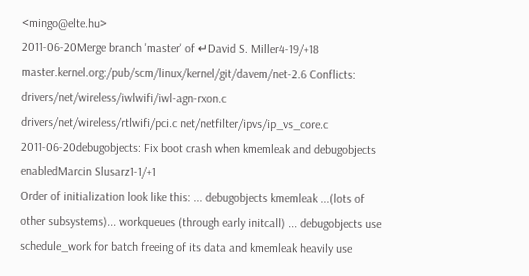<mingo@elte.hu>
2011-06-20Merge branch 'master' of ↵David S. Miller4-19/+18
master.kernel.org:/pub/scm/linux/kernel/git/davem/net-2.6 Conflicts: drivers/net/wireless/iwlwifi/iwl-agn-rxon.c drivers/net/wireless/rtlwifi/pci.c net/netfilter/ipvs/ip_vs_core.c
2011-06-20debugobjects: Fix boot crash when kmemleak and debugobjects enabledMarcin Slusarz1-1/+1
Order of initialization look like this: ... debugobjects kmemleak ...(lots of other subsystems)... workqueues (through early initcall) ... debugobjects use schedule_work for batch freeing of its data and kmemleak heavily use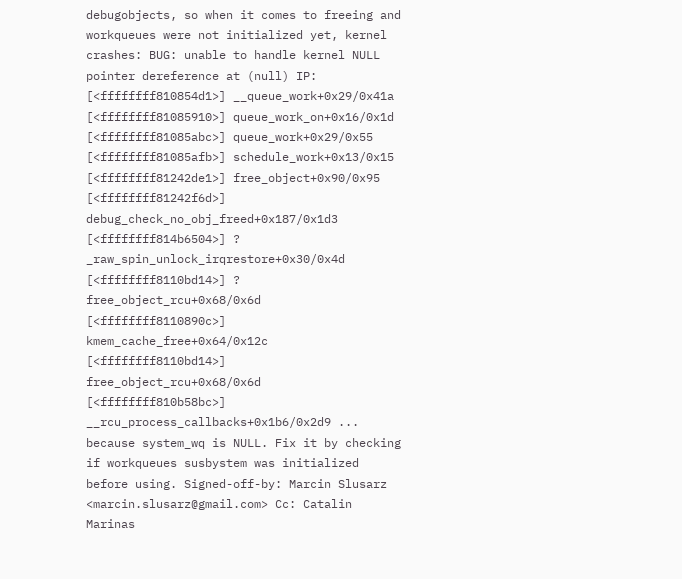debugobjects, so when it comes to freeing and workqueues were not initialized yet, kernel crashes: BUG: unable to handle kernel NULL pointer dereference at (null) IP: [<ffffffff810854d1>] __queue_work+0x29/0x41a [<ffffffff81085910>] queue_work_on+0x16/0x1d [<ffffffff81085abc>] queue_work+0x29/0x55 [<ffffffff81085afb>] schedule_work+0x13/0x15 [<ffffffff81242de1>] free_object+0x90/0x95 [<ffffffff81242f6d>] debug_check_no_obj_freed+0x187/0x1d3 [<ffffffff814b6504>] ? _raw_spin_unlock_irqrestore+0x30/0x4d [<ffffffff8110bd14>] ? free_object_rcu+0x68/0x6d [<ffffffff8110890c>] kmem_cache_free+0x64/0x12c [<ffffffff8110bd14>] free_object_rcu+0x68/0x6d [<ffffffff810b58bc>] __rcu_process_callbacks+0x1b6/0x2d9 ... because system_wq is NULL. Fix it by checking if workqueues susbystem was initialized before using. Signed-off-by: Marcin Slusarz <marcin.slusarz@gmail.com> Cc: Catalin Marinas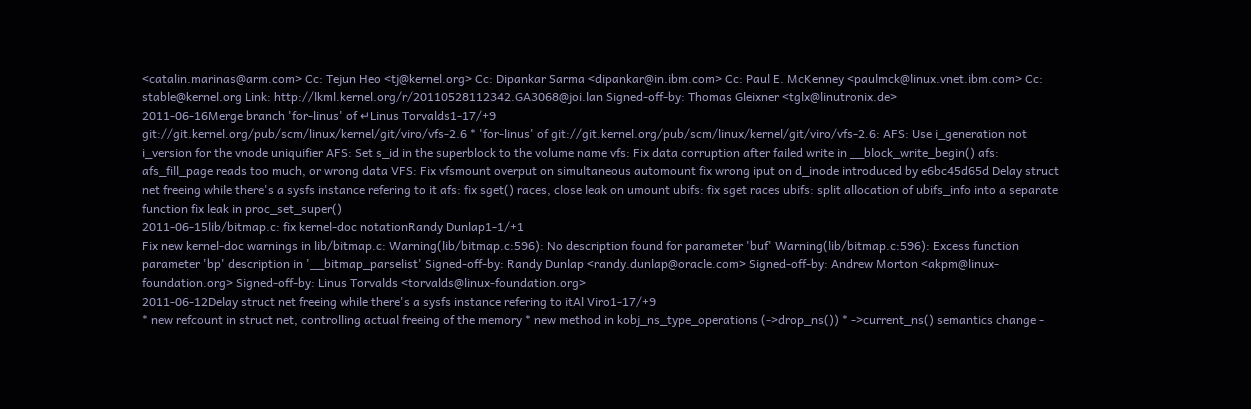<catalin.marinas@arm.com> Cc: Tejun Heo <tj@kernel.org> Cc: Dipankar Sarma <dipankar@in.ibm.com> Cc: Paul E. McKenney <paulmck@linux.vnet.ibm.com> Cc: stable@kernel.org Link: http://lkml.kernel.org/r/20110528112342.GA3068@joi.lan Signed-off-by: Thomas Gleixner <tglx@linutronix.de>
2011-06-16Merge branch 'for-linus' of ↵Linus Torvalds1-17/+9
git://git.kernel.org/pub/scm/linux/kernel/git/viro/vfs-2.6 * 'for-linus' of git://git.kernel.org/pub/scm/linux/kernel/git/viro/vfs-2.6: AFS: Use i_generation not i_version for the vnode uniquifier AFS: Set s_id in the superblock to the volume name vfs: Fix data corruption after failed write in __block_write_begin() afs: afs_fill_page reads too much, or wrong data VFS: Fix vfsmount overput on simultaneous automount fix wrong iput on d_inode introduced by e6bc45d65d Delay struct net freeing while there's a sysfs instance refering to it afs: fix sget() races, close leak on umount ubifs: fix sget races ubifs: split allocation of ubifs_info into a separate function fix leak in proc_set_super()
2011-06-15lib/bitmap.c: fix kernel-doc notationRandy Dunlap1-1/+1
Fix new kernel-doc warnings in lib/bitmap.c: Warning(lib/bitmap.c:596): No description found for parameter 'buf' Warning(lib/bitmap.c:596): Excess function parameter 'bp' description in '__bitmap_parselist' Signed-off-by: Randy Dunlap <randy.dunlap@oracle.com> Signed-off-by: Andrew Morton <akpm@linux-foundation.org> Signed-off-by: Linus Torvalds <torvalds@linux-foundation.org>
2011-06-12Delay struct net freeing while there's a sysfs instance refering to itAl Viro1-17/+9
* new refcount in struct net, controlling actual freeing of the memory * new method in kobj_ns_type_operations (->drop_ns()) * ->current_ns() semantics change -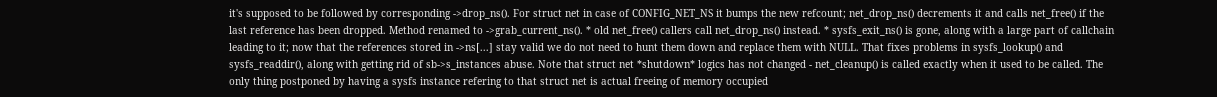it's supposed to be followed by corresponding ->drop_ns(). For struct net in case of CONFIG_NET_NS it bumps the new refcount; net_drop_ns() decrements it and calls net_free() if the last reference has been dropped. Method renamed to ->grab_current_ns(). * old net_free() callers call net_drop_ns() instead. * sysfs_exit_ns() is gone, along with a large part of callchain leading to it; now that the references stored in ->ns[...] stay valid we do not need to hunt them down and replace them with NULL. That fixes problems in sysfs_lookup() and sysfs_readdir(), along with getting rid of sb->s_instances abuse. Note that struct net *shutdown* logics has not changed - net_cleanup() is called exactly when it used to be called. The only thing postponed by having a sysfs instance refering to that struct net is actual freeing of memory occupied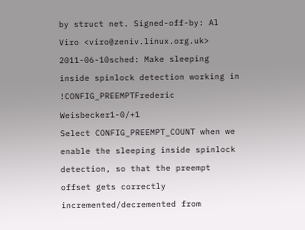by struct net. Signed-off-by: Al Viro <viro@zeniv.linux.org.uk>
2011-06-10sched: Make sleeping inside spinlock detection working in !CONFIG_PREEMPTFrederic Weisbecker1-0/+1
Select CONFIG_PREEMPT_COUNT when we enable the sleeping inside spinlock detection, so that the preempt offset gets correctly incremented/decremented from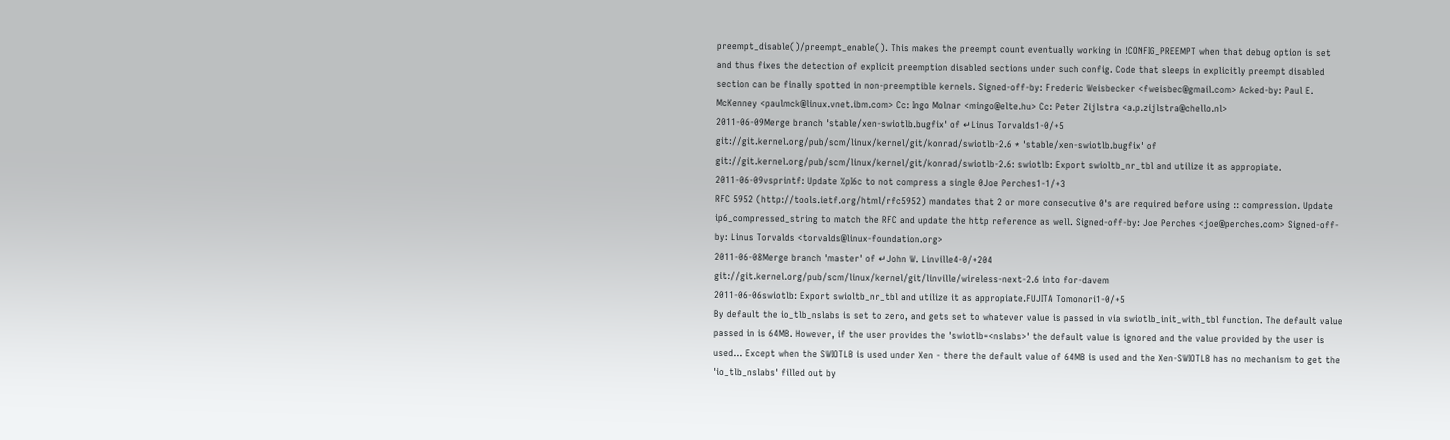preempt_disable()/preempt_enable(). This makes the preempt count eventually working in !CONFIG_PREEMPT when that debug option is set and thus fixes the detection of explicit preemption disabled sections under such config. Code that sleeps in explicitly preempt disabled section can be finally spotted in non-preemptible kernels. Signed-off-by: Frederic Weisbecker <fweisbec@gmail.com> Acked-by: Paul E. McKenney <paulmck@linux.vnet.ibm.com> Cc: Ingo Molnar <mingo@elte.hu> Cc: Peter Zijlstra <a.p.zijlstra@chello.nl>
2011-06-09Merge branch 'stable/xen-swiotlb.bugfix' of ↵Linus Torvalds1-0/+5
git://git.kernel.org/pub/scm/linux/kernel/git/konrad/swiotlb-2.6 * 'stable/xen-swiotlb.bugfix' of git://git.kernel.org/pub/scm/linux/kernel/git/konrad/swiotlb-2.6: swiotlb: Export swioltb_nr_tbl and utilize it as appropiate.
2011-06-09vsprintf: Update %pI6c to not compress a single 0Joe Perches1-1/+3
RFC 5952 (http://tools.ietf.org/html/rfc5952) mandates that 2 or more consecutive 0's are required before using :: compression. Update ip6_compressed_string to match the RFC and update the http reference as well. Signed-off-by: Joe Perches <joe@perches.com> Signed-off-by: Linus Torvalds <torvalds@linux-foundation.org>
2011-06-08Merge branch 'master' of ↵John W. Linville4-0/+204
git://git.kernel.org/pub/scm/linux/kernel/git/linville/wireless-next-2.6 into for-davem
2011-06-06swiotlb: Export swioltb_nr_tbl and utilize it as appropiate.FUJITA Tomonori1-0/+5
By default the io_tlb_nslabs is set to zero, and gets set to whatever value is passed in via swiotlb_init_with_tbl function. The default value passed in is 64MB. However, if the user provides the 'swiotlb=<nslabs>' the default value is ignored and the value provided by the user is used... Except when the SWIOTLB is used under Xen - there the default value of 64MB is used and the Xen-SWIOTLB has no mechanism to get the 'io_tlb_nslabs' filled out by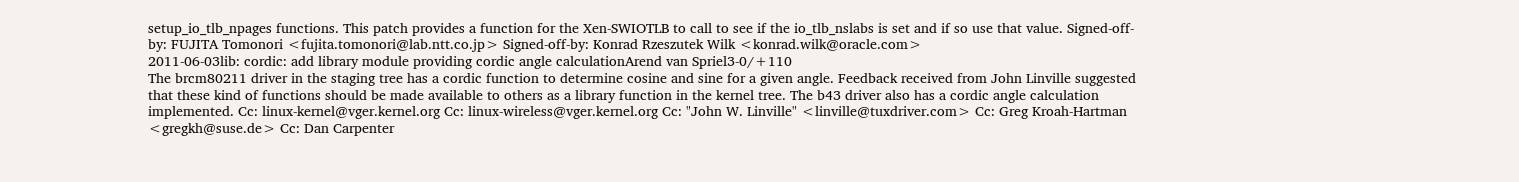setup_io_tlb_npages functions. This patch provides a function for the Xen-SWIOTLB to call to see if the io_tlb_nslabs is set and if so use that value. Signed-off-by: FUJITA Tomonori <fujita.tomonori@lab.ntt.co.jp> Signed-off-by: Konrad Rzeszutek Wilk <konrad.wilk@oracle.com>
2011-06-03lib: cordic: add library module providing cordic angle calculationArend van Spriel3-0/+110
The brcm80211 driver in the staging tree has a cordic function to determine cosine and sine for a given angle. Feedback received from John Linville suggested that these kind of functions should be made available to others as a library function in the kernel tree. The b43 driver also has a cordic angle calculation implemented. Cc: linux-kernel@vger.kernel.org Cc: linux-wireless@vger.kernel.org Cc: "John W. Linville" <linville@tuxdriver.com> Cc: Greg Kroah-Hartman <gregkh@suse.de> Cc: Dan Carpenter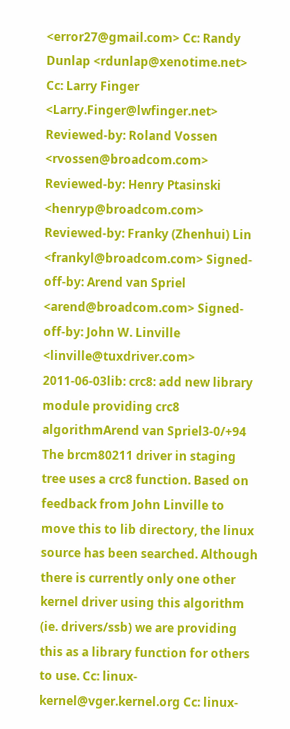<error27@gmail.com> Cc: Randy Dunlap <rdunlap@xenotime.net> Cc: Larry Finger <Larry.Finger@lwfinger.net> Reviewed-by: Roland Vossen <rvossen@broadcom.com> Reviewed-by: Henry Ptasinski <henryp@broadcom.com> Reviewed-by: Franky (Zhenhui) Lin <frankyl@broadcom.com> Signed-off-by: Arend van Spriel <arend@broadcom.com> Signed-off-by: John W. Linville <linville@tuxdriver.com>
2011-06-03lib: crc8: add new library module providing crc8 algorithmArend van Spriel3-0/+94
The brcm80211 driver in staging tree uses a crc8 function. Based on feedback from John Linville to move this to lib directory, the linux source has been searched. Although there is currently only one other kernel driver using this algorithm (ie. drivers/ssb) we are providing this as a library function for others to use. Cc: linux-kernel@vger.kernel.org Cc: linux-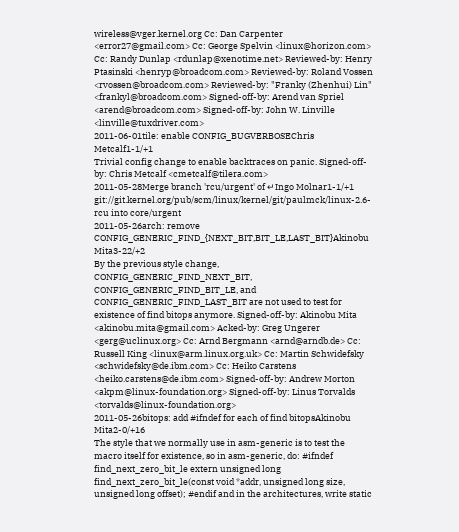wireless@vger.kernel.org Cc: Dan Carpenter <error27@gmail.com> Cc: George Spelvin <linux@horizon.com> Cc: Randy Dunlap <rdunlap@xenotime.net> Reviewed-by: Henry Ptasinski <henryp@broadcom.com> Reviewed-by: Roland Vossen <rvossen@broadcom.com> Reviewed-by: "Franky (Zhenhui) Lin" <frankyl@broadcom.com> Signed-off-by: Arend van Spriel <arend@broadcom.com> Signed-off-by: John W. Linville <linville@tuxdriver.com>
2011-06-01tile: enable CONFIG_BUGVERBOSEChris Metcalf1-1/+1
Trivial config change to enable backtraces on panic. Signed-off-by: Chris Metcalf <cmetcalf@tilera.com>
2011-05-28Merge branch 'rcu/urgent' of ↵Ingo Molnar1-1/+1
git://git.kernel.org/pub/scm/linux/kernel/git/paulmck/linux-2.6-rcu into core/urgent
2011-05-26arch: remove CONFIG_GENERIC_FIND_{NEXT_BIT,BIT_LE,LAST_BIT}Akinobu Mita3-22/+2
By the previous style change, CONFIG_GENERIC_FIND_NEXT_BIT, CONFIG_GENERIC_FIND_BIT_LE, and CONFIG_GENERIC_FIND_LAST_BIT are not used to test for existence of find bitops anymore. Signed-off-by: Akinobu Mita <akinobu.mita@gmail.com> Acked-by: Greg Ungerer <gerg@uclinux.org> Cc: Arnd Bergmann <arnd@arndb.de> Cc: Russell King <linux@arm.linux.org.uk> Cc: Martin Schwidefsky <schwidefsky@de.ibm.com> Cc: Heiko Carstens <heiko.carstens@de.ibm.com> Signed-off-by: Andrew Morton <akpm@linux-foundation.org> Signed-off-by: Linus Torvalds <torvalds@linux-foundation.org>
2011-05-26bitops: add #ifndef for each of find bitopsAkinobu Mita2-0/+16
The style that we normally use in asm-generic is to test the macro itself for existence, so in asm-generic, do: #ifndef find_next_zero_bit_le extern unsigned long find_next_zero_bit_le(const void *addr, unsigned long size, unsigned long offset); #endif and in the architectures, write static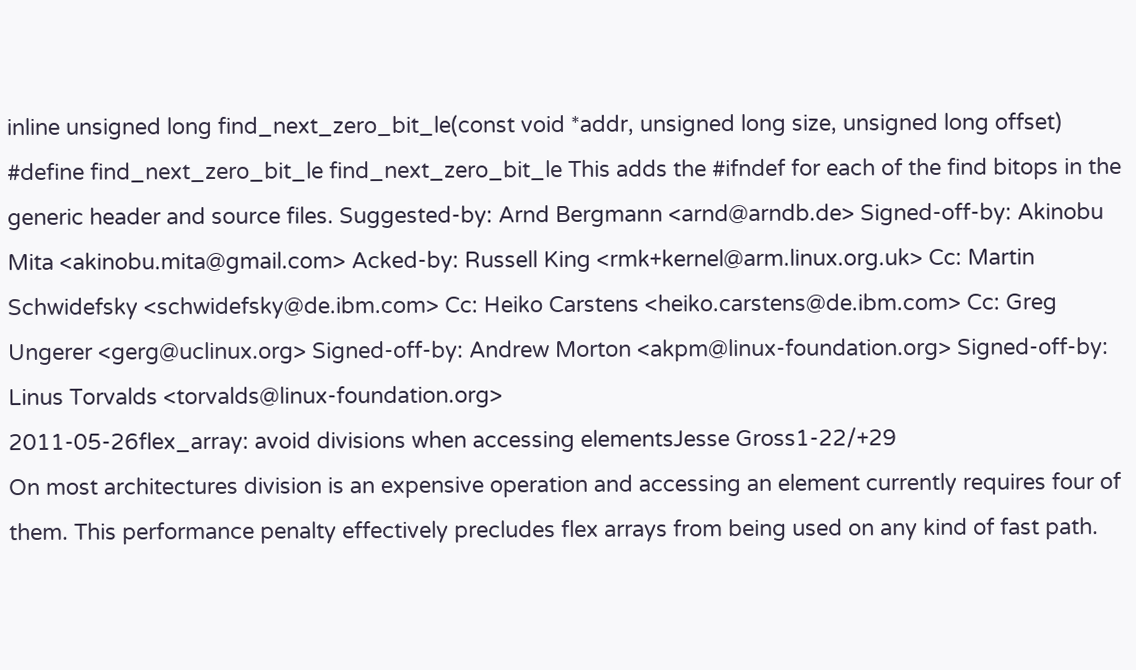inline unsigned long find_next_zero_bit_le(const void *addr, unsigned long size, unsigned long offset) #define find_next_zero_bit_le find_next_zero_bit_le This adds the #ifndef for each of the find bitops in the generic header and source files. Suggested-by: Arnd Bergmann <arnd@arndb.de> Signed-off-by: Akinobu Mita <akinobu.mita@gmail.com> Acked-by: Russell King <rmk+kernel@arm.linux.org.uk> Cc: Martin Schwidefsky <schwidefsky@de.ibm.com> Cc: Heiko Carstens <heiko.carstens@de.ibm.com> Cc: Greg Ungerer <gerg@uclinux.org> Signed-off-by: Andrew Morton <akpm@linux-foundation.org> Signed-off-by: Linus Torvalds <torvalds@linux-foundation.org>
2011-05-26flex_array: avoid divisions when accessing elementsJesse Gross1-22/+29
On most architectures division is an expensive operation and accessing an element currently requires four of them. This performance penalty effectively precludes flex arrays from being used on any kind of fast path.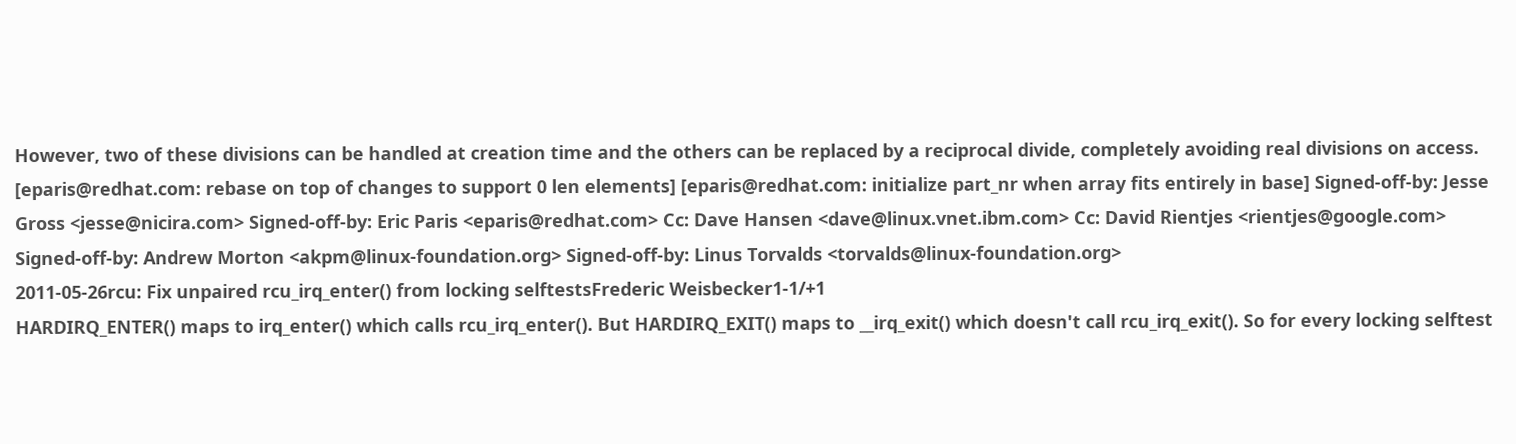However, two of these divisions can be handled at creation time and the others can be replaced by a reciprocal divide, completely avoiding real divisions on access. [eparis@redhat.com: rebase on top of changes to support 0 len elements] [eparis@redhat.com: initialize part_nr when array fits entirely in base] Signed-off-by: Jesse Gross <jesse@nicira.com> Signed-off-by: Eric Paris <eparis@redhat.com> Cc: Dave Hansen <dave@linux.vnet.ibm.com> Cc: David Rientjes <rientjes@google.com> Signed-off-by: Andrew Morton <akpm@linux-foundation.org> Signed-off-by: Linus Torvalds <torvalds@linux-foundation.org>
2011-05-26rcu: Fix unpaired rcu_irq_enter() from locking selftestsFrederic Weisbecker1-1/+1
HARDIRQ_ENTER() maps to irq_enter() which calls rcu_irq_enter(). But HARDIRQ_EXIT() maps to __irq_exit() which doesn't call rcu_irq_exit(). So for every locking selftest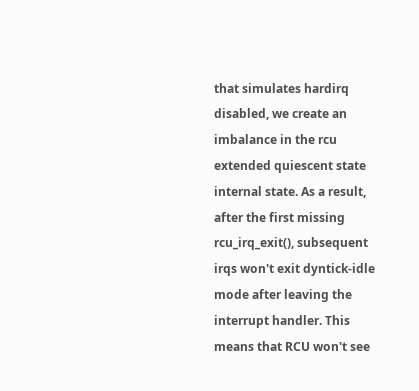that simulates hardirq disabled, we create an imbalance in the rcu extended quiescent state internal state. As a result, after the first missing rcu_irq_exit(), subsequent irqs won't exit dyntick-idle mode after leaving the interrupt handler. This means that RCU won't see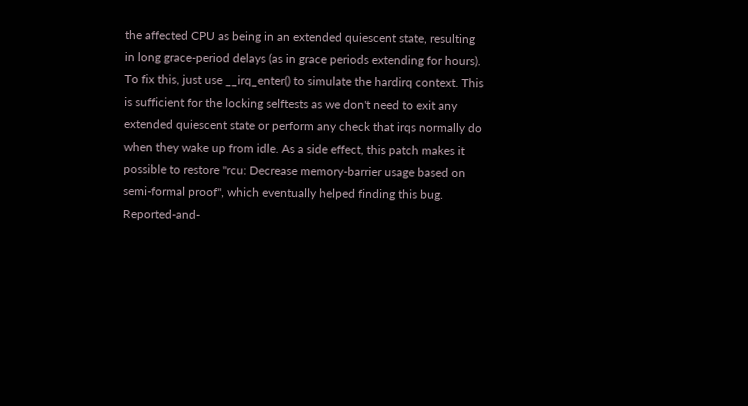the affected CPU as being in an extended quiescent state, resulting in long grace-period delays (as in grace periods extending for hours). To fix this, just use __irq_enter() to simulate the hardirq context. This is sufficient for the locking selftests as we don't need to exit any extended quiescent state or perform any check that irqs normally do when they wake up from idle. As a side effect, this patch makes it possible to restore "rcu: Decrease memory-barrier usage based on semi-formal proof", which eventually helped finding this bug. Reported-and-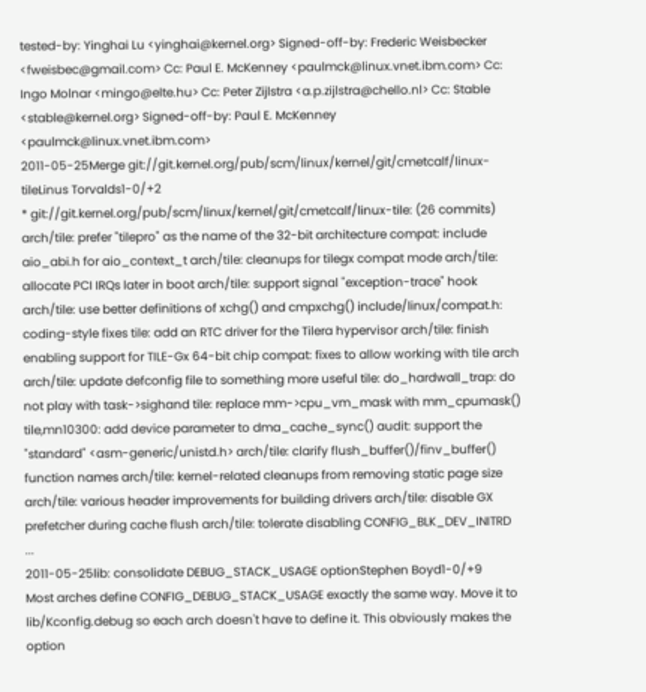tested-by: Yinghai Lu <yinghai@kernel.org> Signed-off-by: Frederic Weisbecker <fweisbec@gmail.com> Cc: Paul E. McKenney <paulmck@linux.vnet.ibm.com> Cc: Ingo Molnar <mingo@elte.hu> Cc: Peter Zijlstra <a.p.zijlstra@chello.nl> Cc: Stable <stable@kernel.org> Signed-off-by: Paul E. McKenney <paulmck@linux.vnet.ibm.com>
2011-05-25Merge git://git.kernel.org/pub/scm/linux/kernel/git/cmetcalf/linux-tileLinus Torvalds1-0/+2
* git://git.kernel.org/pub/scm/linux/kernel/git/cmetcalf/linux-tile: (26 commits) arch/tile: prefer "tilepro" as the name of the 32-bit architecture compat: include aio_abi.h for aio_context_t arch/tile: cleanups for tilegx compat mode arch/tile: allocate PCI IRQs later in boot arch/tile: support signal "exception-trace" hook arch/tile: use better definitions of xchg() and cmpxchg() include/linux/compat.h: coding-style fixes tile: add an RTC driver for the Tilera hypervisor arch/tile: finish enabling support for TILE-Gx 64-bit chip compat: fixes to allow working with tile arch arch/tile: update defconfig file to something more useful tile: do_hardwall_trap: do not play with task->sighand tile: replace mm->cpu_vm_mask with mm_cpumask() tile,mn10300: add device parameter to dma_cache_sync() audit: support the "standard" <asm-generic/unistd.h> arch/tile: clarify flush_buffer()/finv_buffer() function names arch/tile: kernel-related cleanups from removing static page size arch/tile: various header improvements for building drivers arch/tile: disable GX prefetcher during cache flush arch/tile: tolerate disabling CONFIG_BLK_DEV_INITRD ...
2011-05-25lib: consolidate DEBUG_STACK_USAGE optionStephen Boyd1-0/+9
Most arches define CONFIG_DEBUG_STACK_USAGE exactly the same way. Move it to lib/Kconfig.debug so each arch doesn't have to define it. This obviously makes the option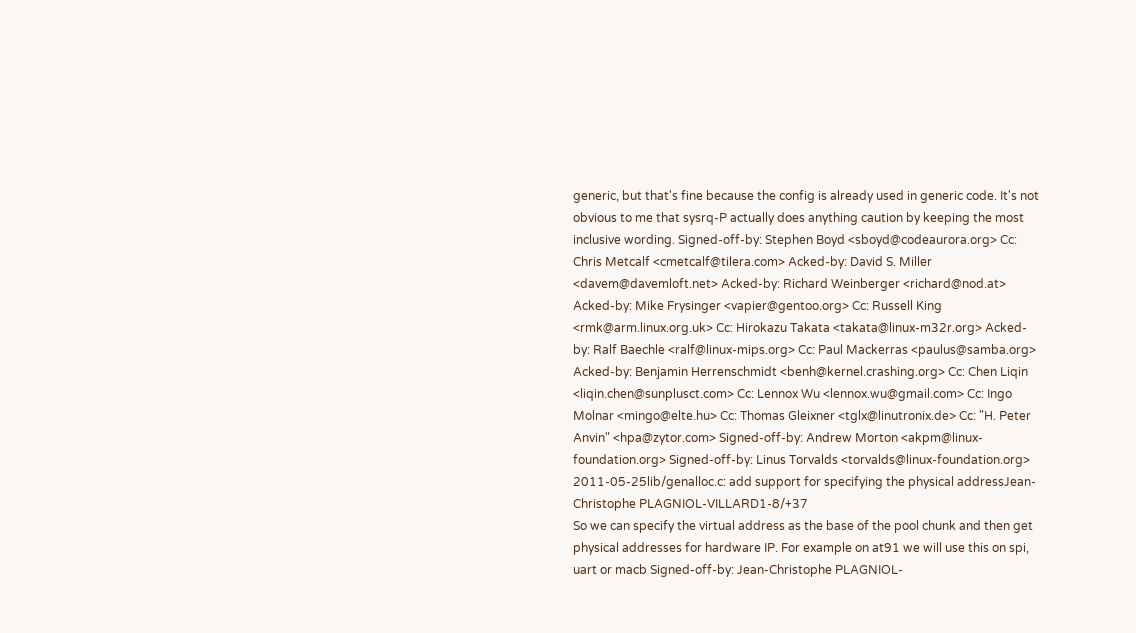generic, but that's fine because the config is already used in generic code. It's not obvious to me that sysrq-P actually does anything caution by keeping the most inclusive wording. Signed-off-by: Stephen Boyd <sboyd@codeaurora.org> Cc: Chris Metcalf <cmetcalf@tilera.com> Acked-by: David S. Miller <davem@davemloft.net> Acked-by: Richard Weinberger <richard@nod.at> Acked-by: Mike Frysinger <vapier@gentoo.org> Cc: Russell King <rmk@arm.linux.org.uk> Cc: Hirokazu Takata <takata@linux-m32r.org> Acked-by: Ralf Baechle <ralf@linux-mips.org> Cc: Paul Mackerras <paulus@samba.org> Acked-by: Benjamin Herrenschmidt <benh@kernel.crashing.org> Cc: Chen Liqin <liqin.chen@sunplusct.com> Cc: Lennox Wu <lennox.wu@gmail.com> Cc: Ingo Molnar <mingo@elte.hu> Cc: Thomas Gleixner <tglx@linutronix.de> Cc: "H. Peter Anvin" <hpa@zytor.com> Signed-off-by: Andrew Morton <akpm@linux-foundation.org> Signed-off-by: Linus Torvalds <torvalds@linux-foundation.org>
2011-05-25lib/genalloc.c: add support for specifying the physical addressJean-Christophe PLAGNIOL-VILLARD1-8/+37
So we can specify the virtual address as the base of the pool chunk and then get physical addresses for hardware IP. For example on at91 we will use this on spi, uart or macb Signed-off-by: Jean-Christophe PLAGNIOL-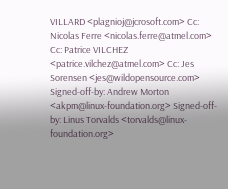VILLARD <plagnioj@jcrosoft.com> Cc: Nicolas Ferre <nicolas.ferre@atmel.com> Cc: Patrice VILCHEZ <patrice.vilchez@atmel.com> Cc: Jes Sorensen <jes@wildopensource.com> Signed-off-by: Andrew Morton <akpm@linux-foundation.org> Signed-off-by: Linus Torvalds <torvalds@linux-foundation.org>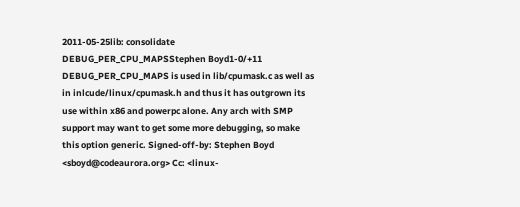2011-05-25lib: consolidate DEBUG_PER_CPU_MAPSStephen Boyd1-0/+11
DEBUG_PER_CPU_MAPS is used in lib/cpumask.c as well as in inlcude/linux/cpumask.h and thus it has outgrown its use within x86 and powerpc alone. Any arch with SMP support may want to get some more debugging, so make this option generic. Signed-off-by: Stephen Boyd <sboyd@codeaurora.org> Cc: <linux-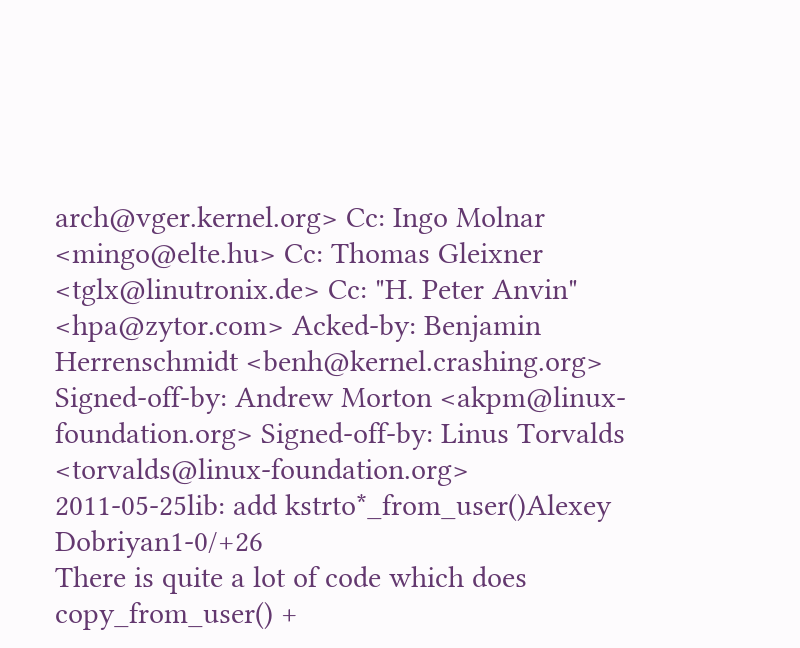arch@vger.kernel.org> Cc: Ingo Molnar <mingo@elte.hu> Cc: Thomas Gleixner <tglx@linutronix.de> Cc: "H. Peter Anvin" <hpa@zytor.com> Acked-by: Benjamin Herrenschmidt <benh@kernel.crashing.org> Signed-off-by: Andrew Morton <akpm@linux-foundation.org> Signed-off-by: Linus Torvalds <torvalds@linux-foundation.org>
2011-05-25lib: add kstrto*_from_user()Alexey Dobriyan1-0/+26
There is quite a lot of code which does copy_from_user() +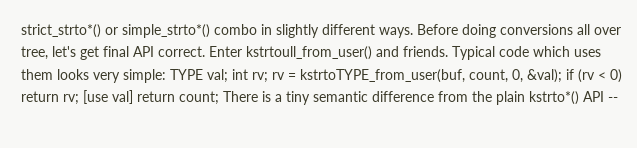strict_strto*() or simple_strto*() combo in slightly different ways. Before doing conversions all over tree, let's get final API correct. Enter kstrtoull_from_user() and friends. Typical code which uses them looks very simple: TYPE val; int rv; rv = kstrtoTYPE_from_user(buf, count, 0, &val); if (rv < 0) return rv; [use val] return count; There is a tiny semantic difference from the plain kstrto*() API --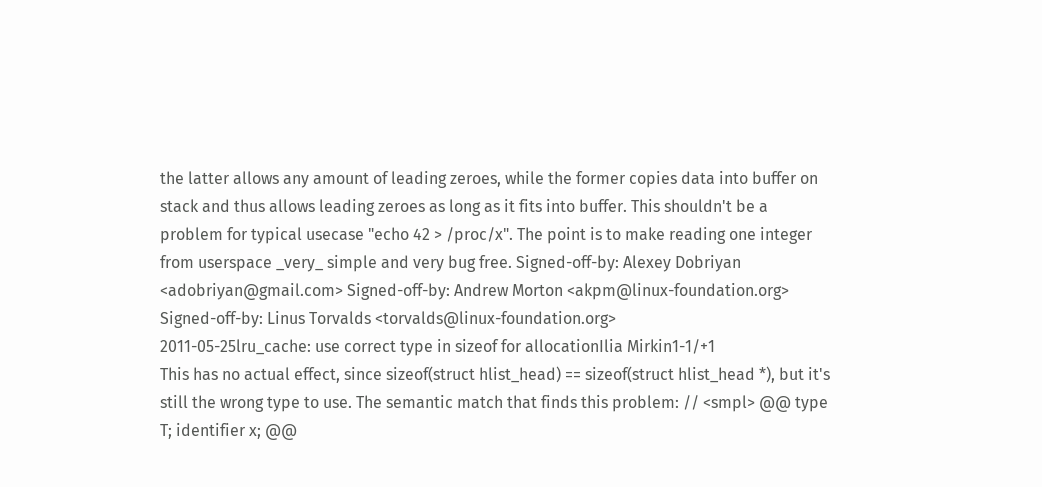the latter allows any amount of leading zeroes, while the former copies data into buffer on stack and thus allows leading zeroes as long as it fits into buffer. This shouldn't be a problem for typical usecase "echo 42 > /proc/x". The point is to make reading one integer from userspace _very_ simple and very bug free. Signed-off-by: Alexey Dobriyan <adobriyan@gmail.com> Signed-off-by: Andrew Morton <akpm@linux-foundation.org> Signed-off-by: Linus Torvalds <torvalds@linux-foundation.org>
2011-05-25lru_cache: use correct type in sizeof for allocationIlia Mirkin1-1/+1
This has no actual effect, since sizeof(struct hlist_head) == sizeof(struct hlist_head *), but it's still the wrong type to use. The semantic match that finds this problem: // <smpl> @@ type T; identifier x; @@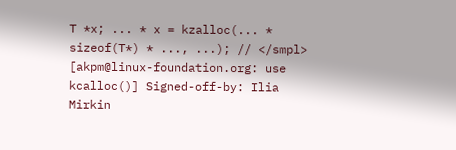T *x; ... * x = kzalloc(... * sizeof(T*) * ..., ...); // </smpl> [akpm@linux-foundation.org: use kcalloc()] Signed-off-by: Ilia Mirkin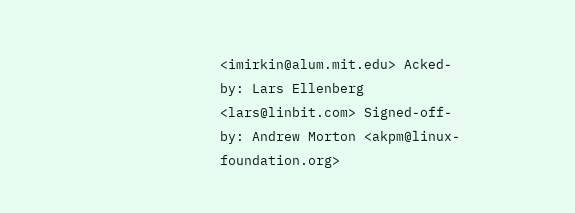<imirkin@alum.mit.edu> Acked-by: Lars Ellenberg <lars@linbit.com> Signed-off-by: Andrew Morton <akpm@linux-foundation.org>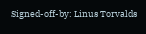Signed-off-by: Linus Torvalds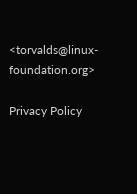<torvalds@linux-foundation.org>

Privacy Policy